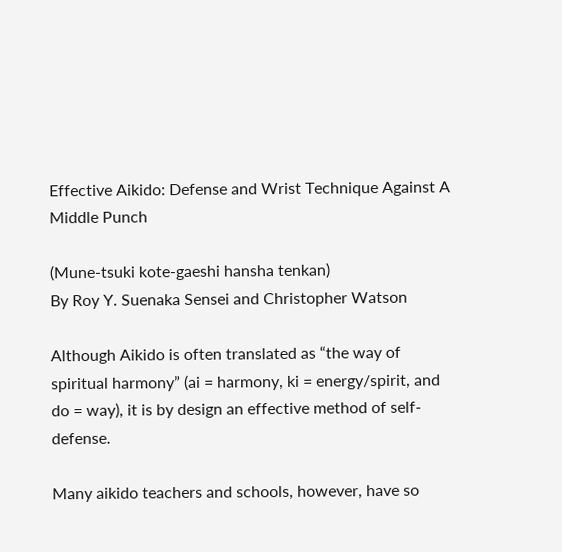Effective Aikido: Defense and Wrist Technique Against A Middle Punch

(Mune-tsuki kote-gaeshi hansha tenkan)
By Roy Y. Suenaka Sensei and Christopher Watson

Although Aikido is often translated as “the way of spiritual harmony” (ai = harmony, ki = energy/spirit, and do = way), it is by design an effective method of self-defense.

Many aikido teachers and schools, however, have so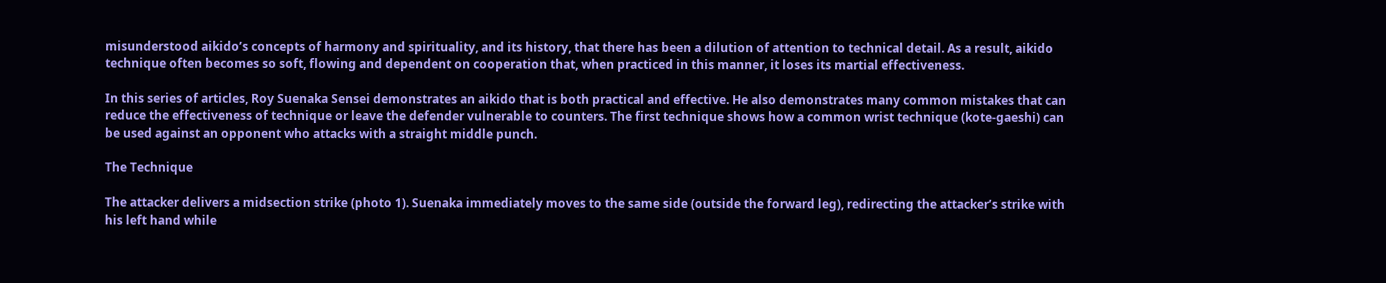misunderstood aikido’s concepts of harmony and spirituality, and its history, that there has been a dilution of attention to technical detail. As a result, aikido technique often becomes so soft, flowing and dependent on cooperation that, when practiced in this manner, it loses its martial effectiveness.

In this series of articles, Roy Suenaka Sensei demonstrates an aikido that is both practical and effective. He also demonstrates many common mistakes that can reduce the effectiveness of technique or leave the defender vulnerable to counters. The first technique shows how a common wrist technique (kote-gaeshi) can be used against an opponent who attacks with a straight middle punch.

The Technique

The attacker delivers a midsection strike (photo 1). Suenaka immediately moves to the same side (outside the forward leg), redirecting the attacker’s strike with his left hand while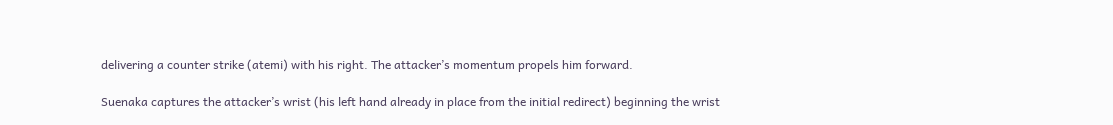delivering a counter strike (atemi) with his right. The attacker’s momentum propels him forward.

Suenaka captures the attacker’s wrist (his left hand already in place from the initial redirect) beginning the wrist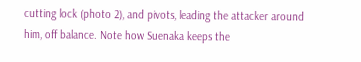cutting lock (photo 2), and pivots, leading the attacker around him, off balance. Note how Suenaka keeps the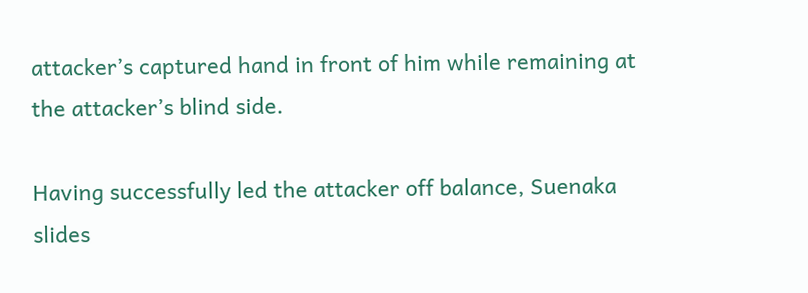attacker’s captured hand in front of him while remaining at the attacker’s blind side.

Having successfully led the attacker off balance, Suenaka slides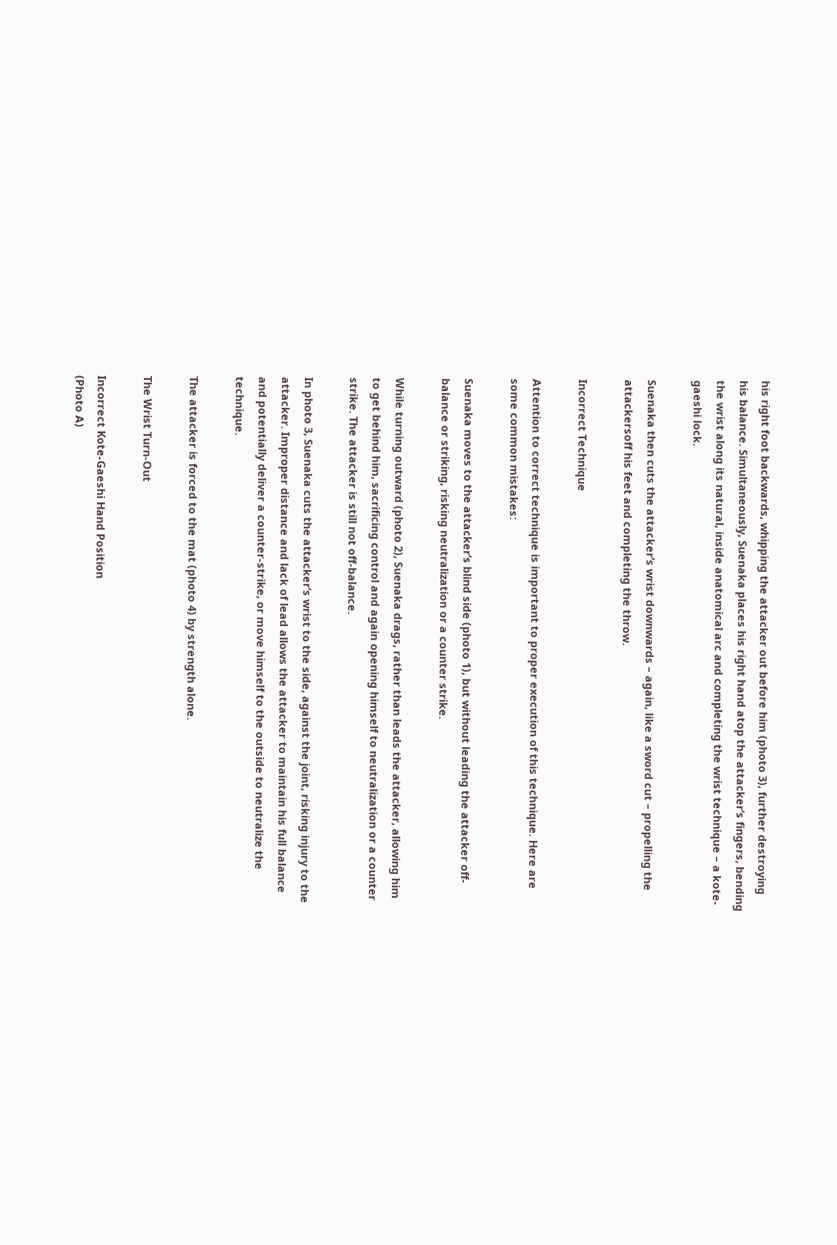his right foot backwards, whipping the attacker out before him (photo 3), further destroying his balance. Simultaneously, Suenaka places his right hand atop the attacker’s fingers, bending the wrist along its natural, inside anatomical arc and completing the wrist technique – a kote-gaeshi lock.

Suenaka then cuts the attacker’s wrist downwards – again, like a sword cut – propelling the attackersoff his feet and completing the throw.

Incorrect Technique

Attention to correct technique is important to proper execution of this technique. Here are some common mistakes:

Suenaka moves to the attacker’s blind side (photo 1), but without leading the attacker off-balance or striking, risking neutralization or a counter strike.

While turning outward (photo 2), Suenaka drags, rather than leads the attacker, allowing him to get behind him, sacrificing control and again opening himself to neutralization or a counter strike. The attacker is still not off-balance.

In photo 3, Suenaka cuts the attacker’s wrist to the side, against the joint, risking injury to the attacker. Improper distance and lack of lead allows the attacker to maintain his full balance and potentially deliver a counter-strike, or move himself to the outside to neutralize the technique.

The attacker is forced to the mat (photo 4) by strength alone.

The Wrist Turn-Out

Incorrect Kote-Gaeshi Hand Position
(Photo A)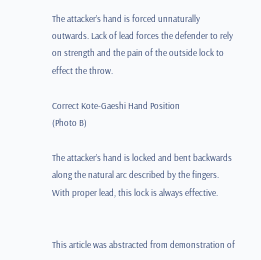The attacker’s hand is forced unnaturally outwards. Lack of lead forces the defender to rely on strength and the pain of the outside lock to effect the throw.

Correct Kote-Gaeshi Hand Position
(Photo B)

The attacker’s hand is locked and bent backwards along the natural arc described by the fingers. With proper lead, this lock is always effective.


This article was abstracted from demonstration of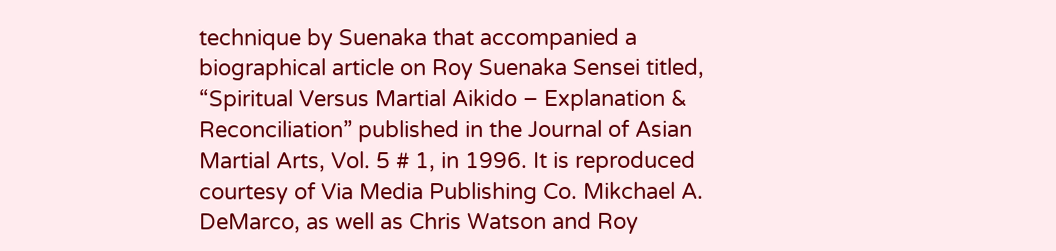technique by Suenaka that accompanied a biographical article on Roy Suenaka Sensei titled, “Spiritual Versus Martial Aikido – Explanation & Reconciliation” published in the Journal of Asian Martial Arts, Vol. 5 # 1, in 1996. It is reproduced courtesy of Via Media Publishing Co. Mikchael A. DeMarco, as well as Chris Watson and Roy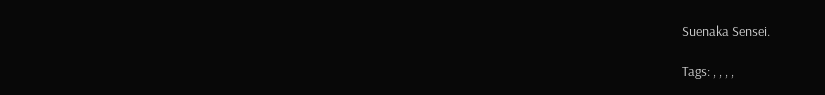Suenaka Sensei.

Tags: , , , ,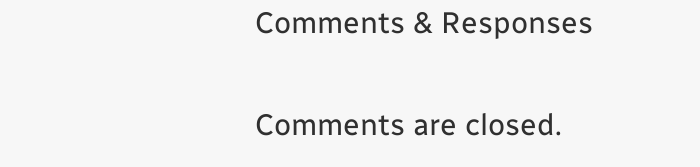Comments & Responses

Comments are closed.